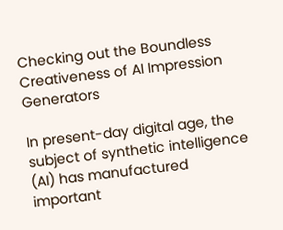Checking out the Boundless Creativeness of AI Impression Generators

In present-day digital age, the subject of synthetic intelligence (AI) has manufactured important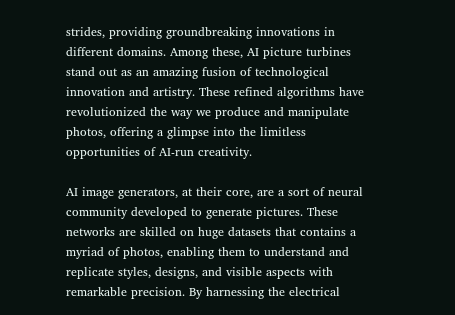strides, providing groundbreaking innovations in different domains. Among these, AI picture turbines stand out as an amazing fusion of technological innovation and artistry. These refined algorithms have revolutionized the way we produce and manipulate photos, offering a glimpse into the limitless opportunities of AI-run creativity.

AI image generators, at their core, are a sort of neural community developed to generate pictures. These networks are skilled on huge datasets that contains a myriad of photos, enabling them to understand and replicate styles, designs, and visible aspects with remarkable precision. By harnessing the electrical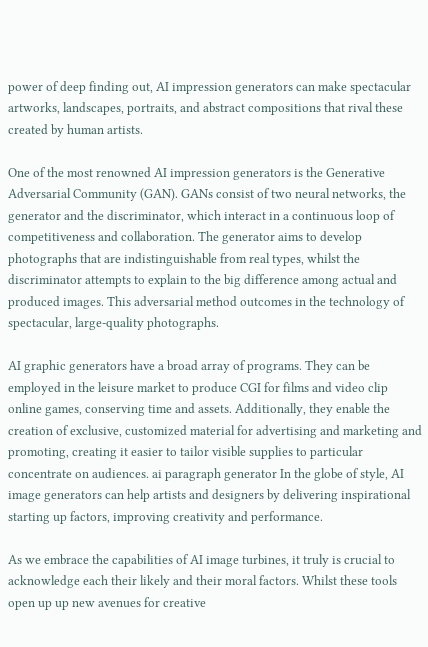power of deep finding out, AI impression generators can make spectacular artworks, landscapes, portraits, and abstract compositions that rival these created by human artists.

One of the most renowned AI impression generators is the Generative Adversarial Community (GAN). GANs consist of two neural networks, the generator and the discriminator, which interact in a continuous loop of competitiveness and collaboration. The generator aims to develop photographs that are indistinguishable from real types, whilst the discriminator attempts to explain to the big difference among actual and produced images. This adversarial method outcomes in the technology of spectacular, large-quality photographs.

AI graphic generators have a broad array of programs. They can be employed in the leisure market to produce CGI for films and video clip online games, conserving time and assets. Additionally, they enable the creation of exclusive, customized material for advertising and marketing and promoting, creating it easier to tailor visible supplies to particular concentrate on audiences. ai paragraph generator In the globe of style, AI image generators can help artists and designers by delivering inspirational starting up factors, improving creativity and performance.

As we embrace the capabilities of AI image turbines, it truly is crucial to acknowledge each their likely and their moral factors. Whilst these tools open up up new avenues for creative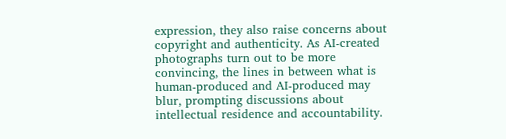expression, they also raise concerns about copyright and authenticity. As AI-created photographs turn out to be more convincing, the lines in between what is human-produced and AI-produced may blur, prompting discussions about intellectual residence and accountability.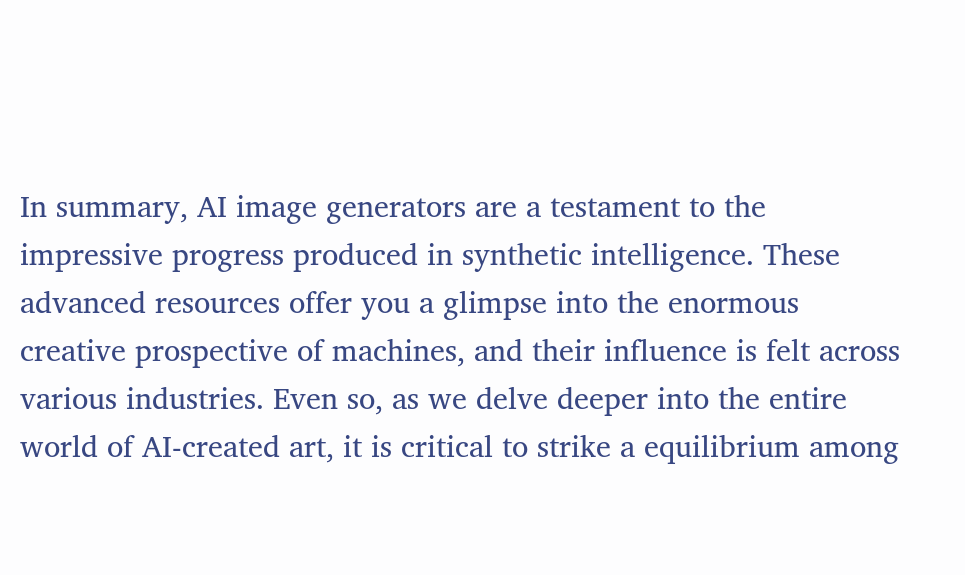In summary, AI image generators are a testament to the impressive progress produced in synthetic intelligence. These advanced resources offer you a glimpse into the enormous creative prospective of machines, and their influence is felt across various industries. Even so, as we delve deeper into the entire world of AI-created art, it is critical to strike a equilibrium among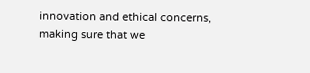innovation and ethical concerns, making sure that we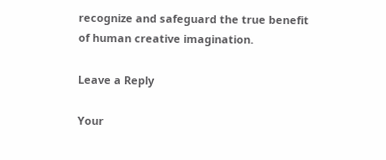recognize and safeguard the true benefit of human creative imagination.

Leave a Reply

Your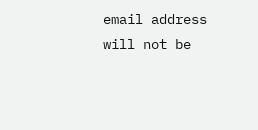email address will not be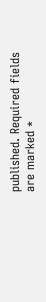published. Required fields are marked *